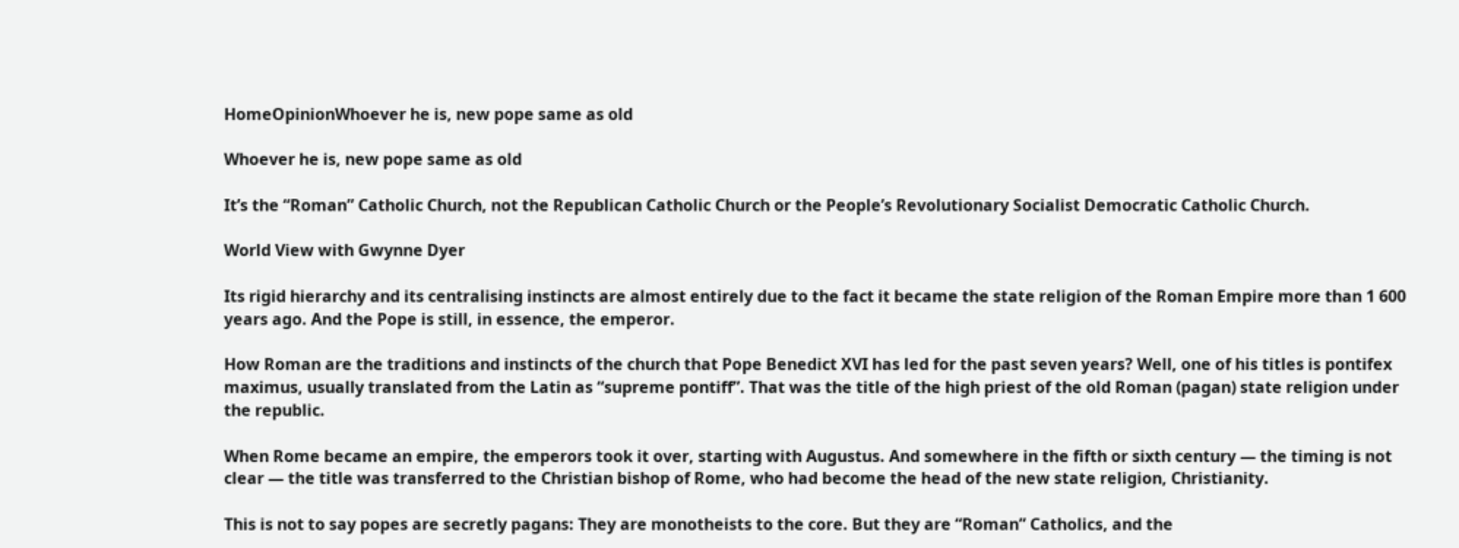HomeOpinionWhoever he is, new pope same as old

Whoever he is, new pope same as old

It’s the “Roman” Catholic Church, not the Republican Catholic Church or the People’s Revolutionary Socialist Democratic Catholic Church.

World View with Gwynne Dyer

Its rigid hierarchy and its centralising instincts are almost entirely due to the fact it became the state religion of the Roman Empire more than 1 600 years ago. And the Pope is still, in essence, the emperor.

How Roman are the traditions and instincts of the church that Pope Benedict XVI has led for the past seven years? Well, one of his titles is pontifex maximus, usually translated from the Latin as “supreme pontiff”. That was the title of the high priest of the old Roman (pagan) state religion under the republic.

When Rome became an empire, the emperors took it over, starting with Augustus. And somewhere in the fifth or sixth century — the timing is not clear — the title was transferred to the Christian bishop of Rome, who had become the head of the new state religion, Christianity.

This is not to say popes are secretly pagans: They are monotheists to the core. But they are “Roman” Catholics, and the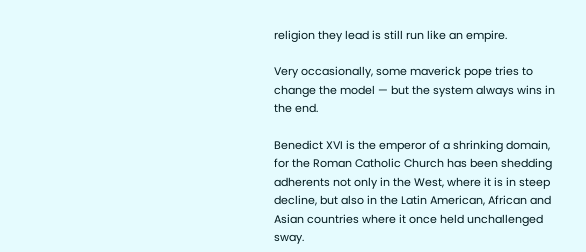religion they lead is still run like an empire.

Very occasionally, some maverick pope tries to change the model — but the system always wins in the end.

Benedict XVI is the emperor of a shrinking domain, for the Roman Catholic Church has been shedding adherents not only in the West, where it is in steep decline, but also in the Latin American, African and Asian countries where it once held unchallenged sway.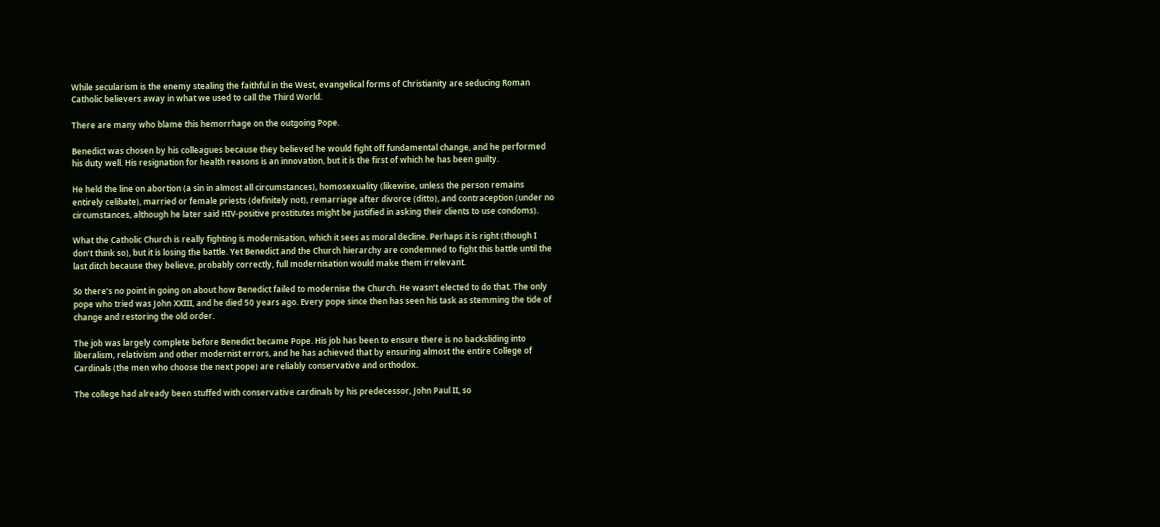While secularism is the enemy stealing the faithful in the West, evangelical forms of Christianity are seducing Roman Catholic believers away in what we used to call the Third World.

There are many who blame this hemorrhage on the outgoing Pope.

Benedict was chosen by his colleagues because they believed he would fight off fundamental change, and he performed his duty well. His resignation for health reasons is an innovation, but it is the first of which he has been guilty.

He held the line on abortion (a sin in almost all circumstances), homosexuality (likewise, unless the person remains entirely celibate), married or female priests (definitely not), remarriage after divorce (ditto), and contraception (under no circumstances, although he later said HIV-positive prostitutes might be justified in asking their clients to use condoms).

What the Catholic Church is really fighting is modernisation, which it sees as moral decline. Perhaps it is right (though I don’t think so), but it is losing the battle. Yet Benedict and the Church hierarchy are condemned to fight this battle until the last ditch because they believe, probably correctly, full modernisation would make them irrelevant.

So there’s no point in going on about how Benedict failed to modernise the Church. He wasn’t elected to do that. The only pope who tried was John XXIII, and he died 50 years ago. Every pope since then has seen his task as stemming the tide of change and restoring the old order.

The job was largely complete before Benedict became Pope. His job has been to ensure there is no backsliding into liberalism, relativism and other modernist errors, and he has achieved that by ensuring almost the entire College of Cardinals (the men who choose the next pope) are reliably conservative and orthodox.

The college had already been stuffed with conservative cardinals by his predecessor, John Paul II, so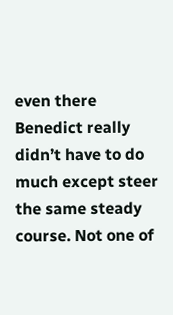even there Benedict really didn’t have to do much except steer the same steady course. Not one of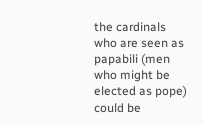the cardinals who are seen as papabili (men who might be elected as pope) could be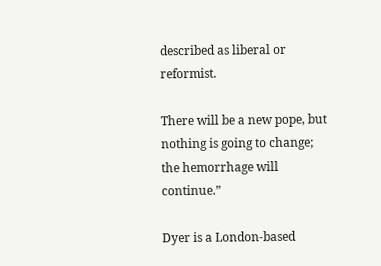described as liberal or reformist.

There will be a new pope, but nothing is going to change; the hemorrhage will continue.”

Dyer is a London-based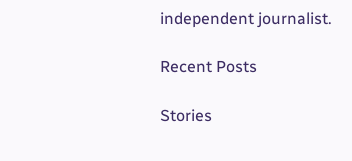independent journalist.

Recent Posts

Stories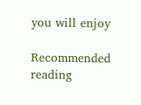you will enjoy

Recommended reading